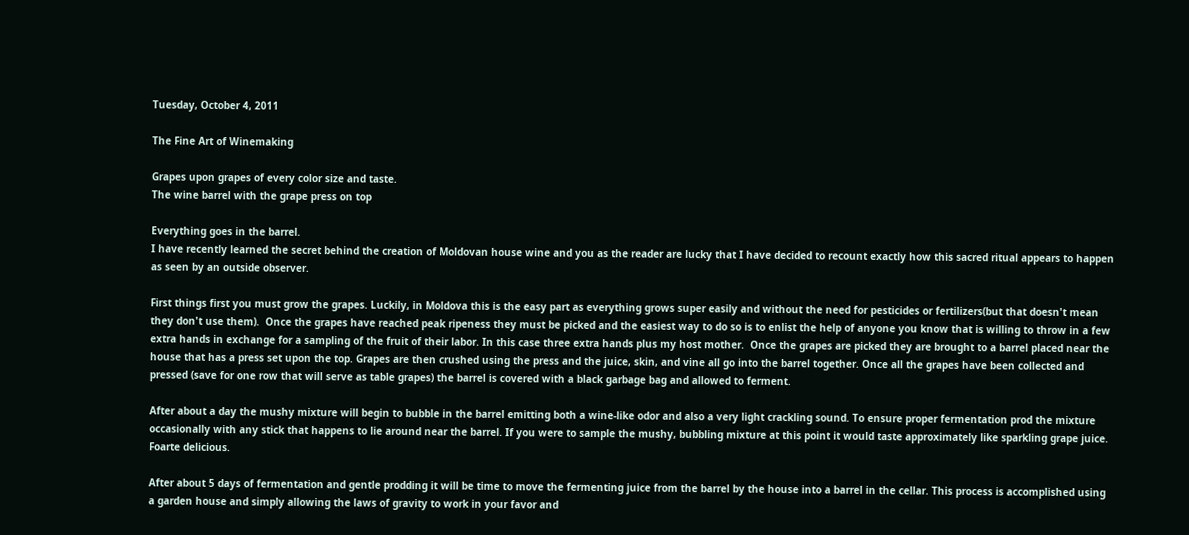Tuesday, October 4, 2011

The Fine Art of Winemaking

Grapes upon grapes of every color size and taste.
The wine barrel with the grape press on top

Everything goes in the barrel.
I have recently learned the secret behind the creation of Moldovan house wine and you as the reader are lucky that I have decided to recount exactly how this sacred ritual appears to happen as seen by an outside observer.

First things first you must grow the grapes. Luckily, in Moldova this is the easy part as everything grows super easily and without the need for pesticides or fertilizers(but that doesn't mean they don't use them).  Once the grapes have reached peak ripeness they must be picked and the easiest way to do so is to enlist the help of anyone you know that is willing to throw in a few extra hands in exchange for a sampling of the fruit of their labor. In this case three extra hands plus my host mother.  Once the grapes are picked they are brought to a barrel placed near the house that has a press set upon the top. Grapes are then crushed using the press and the juice, skin, and vine all go into the barrel together. Once all the grapes have been collected and pressed (save for one row that will serve as table grapes) the barrel is covered with a black garbage bag and allowed to ferment.

After about a day the mushy mixture will begin to bubble in the barrel emitting both a wine-like odor and also a very light crackling sound. To ensure proper fermentation prod the mixture occasionally with any stick that happens to lie around near the barrel. If you were to sample the mushy, bubbling mixture at this point it would taste approximately like sparkling grape juice. Foarte delicious.

After about 5 days of fermentation and gentle prodding it will be time to move the fermenting juice from the barrel by the house into a barrel in the cellar. This process is accomplished using a garden house and simply allowing the laws of gravity to work in your favor and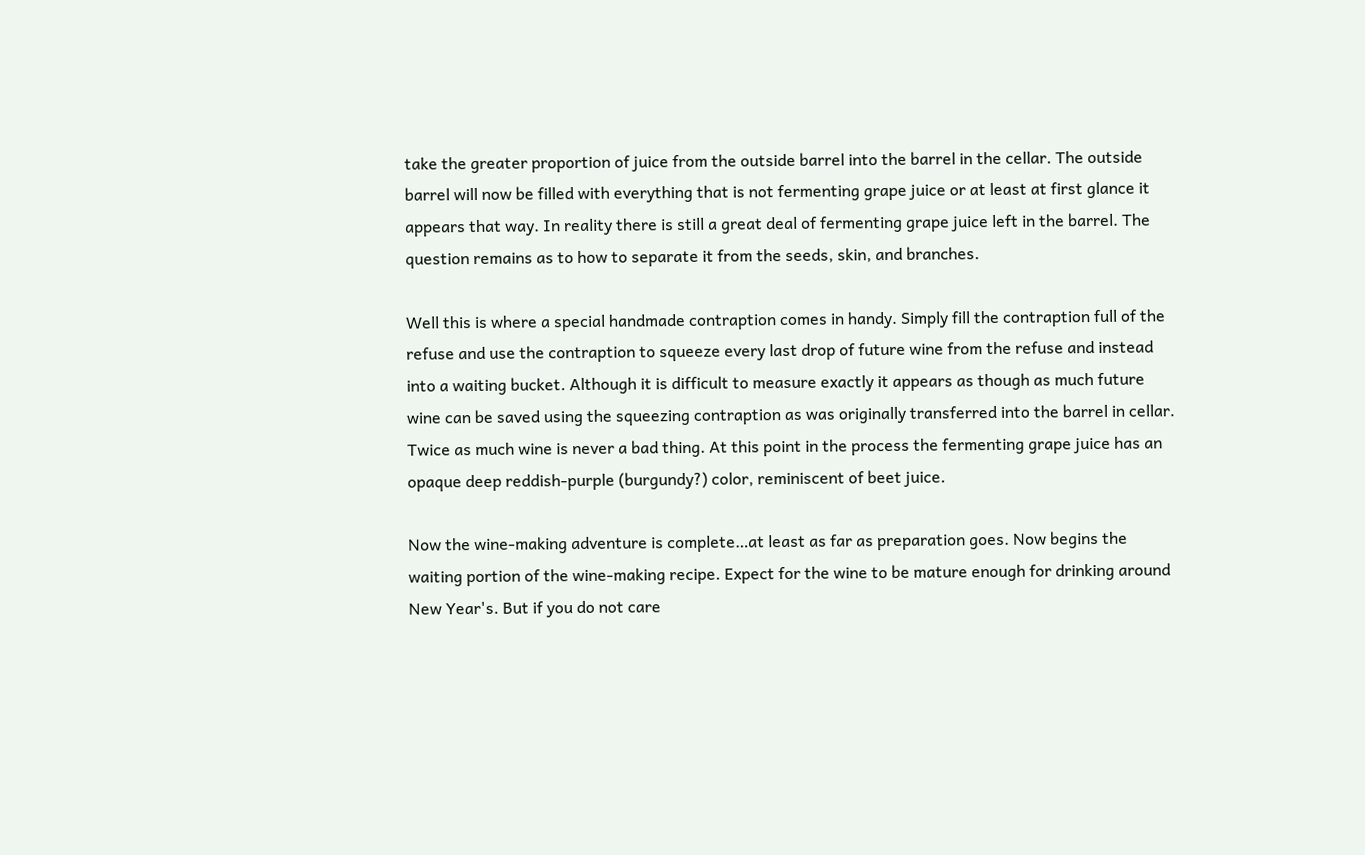take the greater proportion of juice from the outside barrel into the barrel in the cellar. The outside barrel will now be filled with everything that is not fermenting grape juice or at least at first glance it appears that way. In reality there is still a great deal of fermenting grape juice left in the barrel. The question remains as to how to separate it from the seeds, skin, and branches.

Well this is where a special handmade contraption comes in handy. Simply fill the contraption full of the refuse and use the contraption to squeeze every last drop of future wine from the refuse and instead into a waiting bucket. Although it is difficult to measure exactly it appears as though as much future wine can be saved using the squeezing contraption as was originally transferred into the barrel in cellar. Twice as much wine is never a bad thing. At this point in the process the fermenting grape juice has an opaque deep reddish-purple (burgundy?) color, reminiscent of beet juice.

Now the wine-making adventure is complete…at least as far as preparation goes. Now begins the waiting portion of the wine-making recipe. Expect for the wine to be mature enough for drinking around New Year's. But if you do not care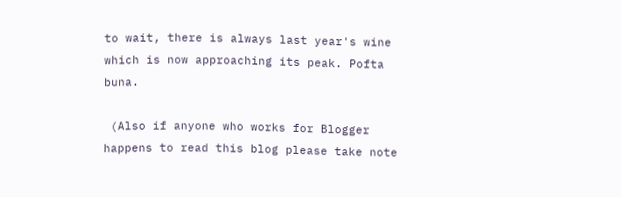to wait, there is always last year's wine which is now approaching its peak. Pofta buna.

 (Also if anyone who works for Blogger happens to read this blog please take note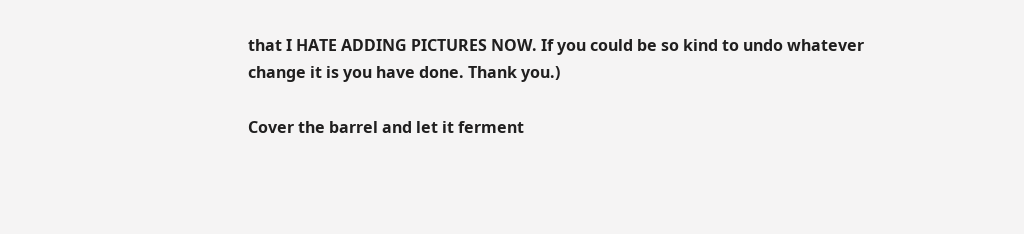that I HATE ADDING PICTURES NOW. If you could be so kind to undo whatever change it is you have done. Thank you.)

Cover the barrel and let it ferment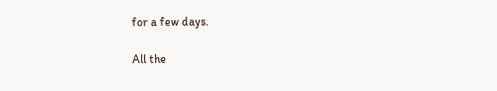for a few days.

All the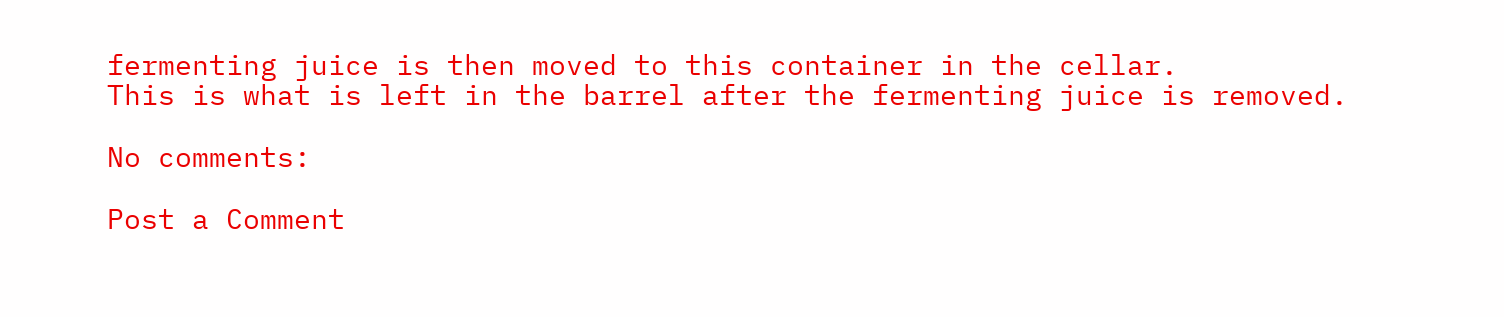fermenting juice is then moved to this container in the cellar.
This is what is left in the barrel after the fermenting juice is removed.

No comments:

Post a Comment